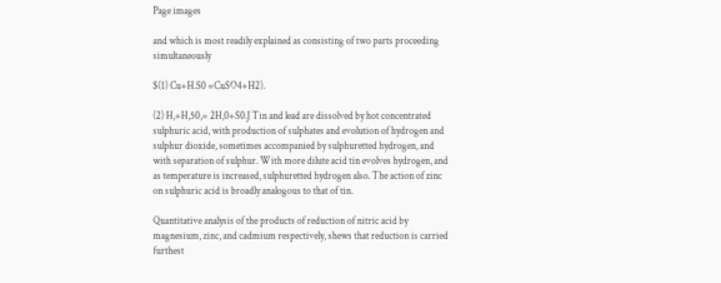Page images

and which is most readily explained as consisting of two parts proceeding simultaneously

$(1) Cu+H.S0 =CuSO4+H2).

(2) H,+H,50,= 2H,0+S0.J Tin and lead are dissolved by hot concentrated sulphuric acid, with production of sulphates and evolution of hydrogen and sulphur dioxide, sometimes accompanied by sulphuretted hydrogen, and with separation of sulphur. With more dilute acid tin evolves hydrogen, and as temperature is increased, sulphuretted hydrogen also. The action of zinc on sulphuric acid is broadly analogous to that of tin.

Quantitative analysis of the products of reduction of nitric acid by magnesium, zinc, and cadmium respectively, shews that reduction is carried furthest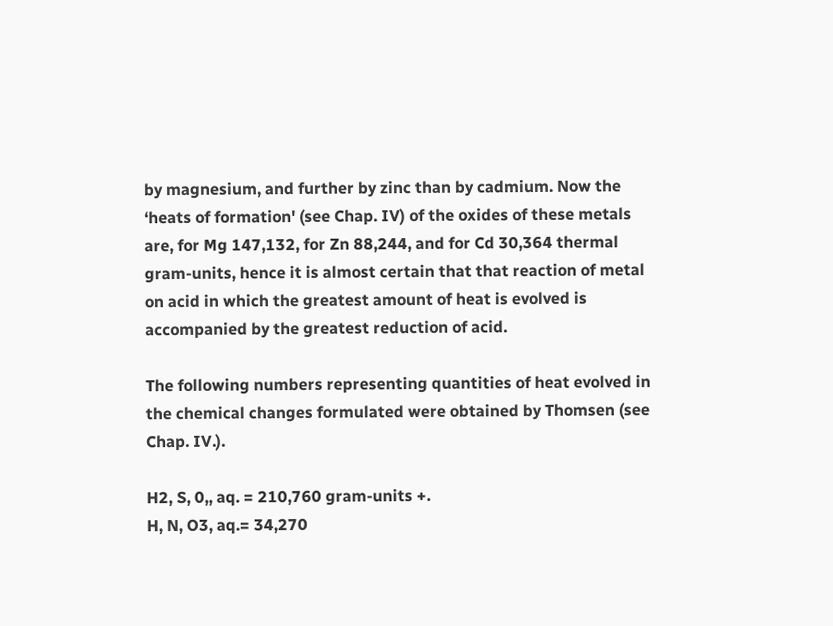by magnesium, and further by zinc than by cadmium. Now the ‘heats of formation' (see Chap. IV) of the oxides of these metals are, for Mg 147,132, for Zn 88,244, and for Cd 30,364 thermal gram-units, hence it is almost certain that that reaction of metal on acid in which the greatest amount of heat is evolved is accompanied by the greatest reduction of acid.

The following numbers representing quantities of heat evolved in the chemical changes formulated were obtained by Thomsen (see Chap. IV.).

H2, S, 0,, aq. = 210,760 gram-units +.
H, N, O3, aq.= 34,270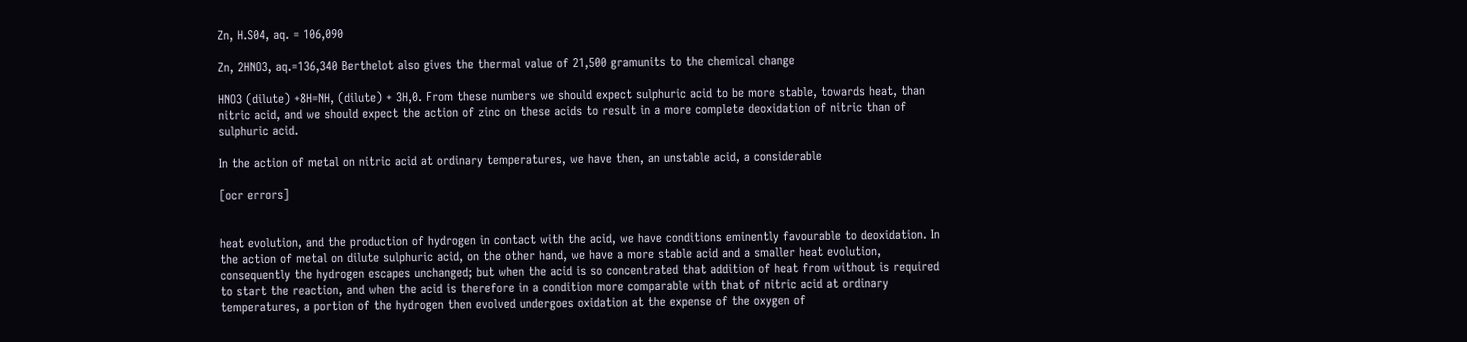Zn, H.S04, aq. = 106,090

Zn, 2HNO3, aq.=136,340 Berthelot also gives the thermal value of 21,500 gramunits to the chemical change

HNO3 (dilute) +8H=NH, (dilute) + 3H,0. From these numbers we should expect sulphuric acid to be more stable, towards heat, than nitric acid, and we should expect the action of zinc on these acids to result in a more complete deoxidation of nitric than of sulphuric acid.

In the action of metal on nitric acid at ordinary temperatures, we have then, an unstable acid, a considerable

[ocr errors]


heat evolution, and the production of hydrogen in contact with the acid, we have conditions eminently favourable to deoxidation. In the action of metal on dilute sulphuric acid, on the other hand, we have a more stable acid and a smaller heat evolution, consequently the hydrogen escapes unchanged; but when the acid is so concentrated that addition of heat from without is required to start the reaction, and when the acid is therefore in a condition more comparable with that of nitric acid at ordinary temperatures, a portion of the hydrogen then evolved undergoes oxidation at the expense of the oxygen of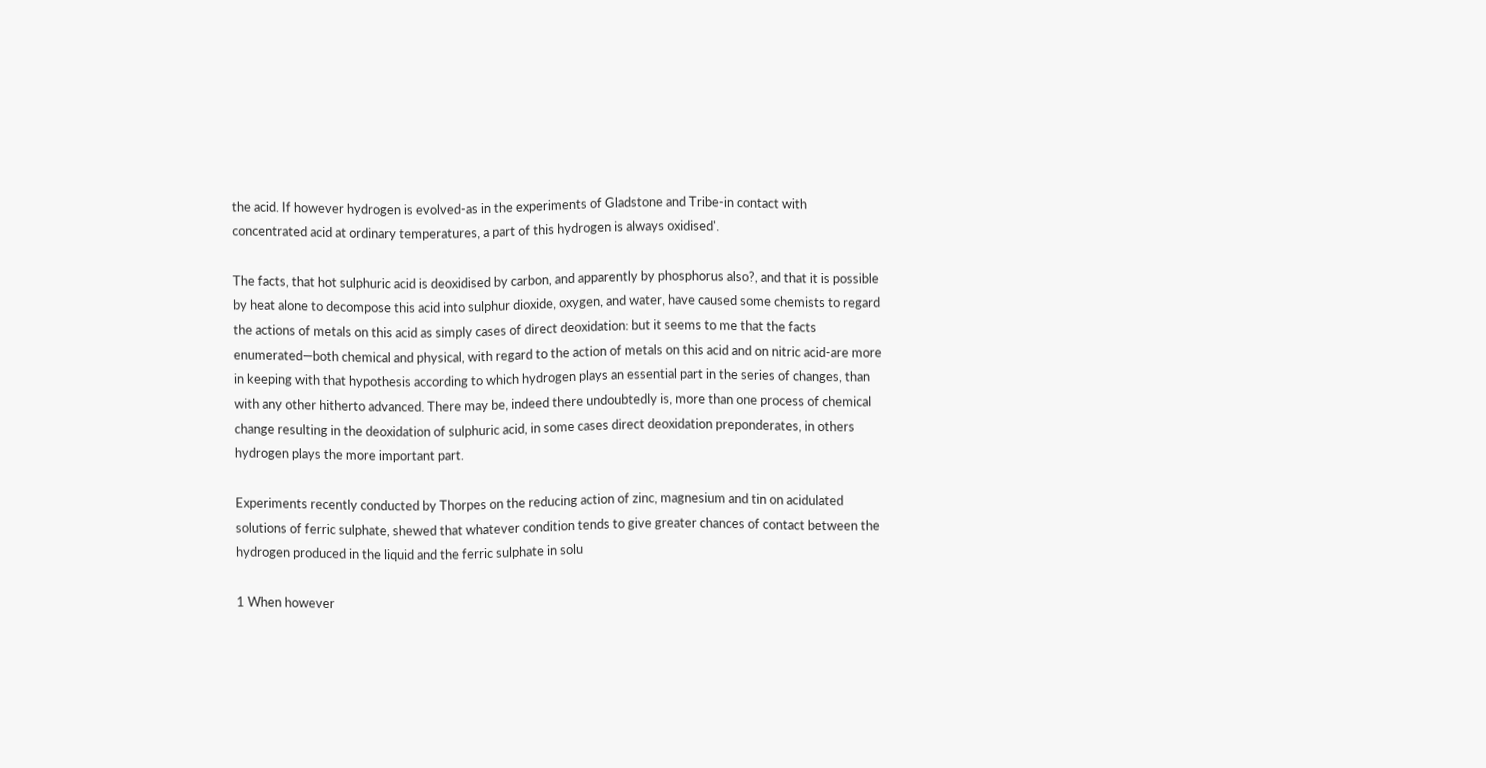the acid. If however hydrogen is evolved-as in the experiments of Gladstone and Tribe-in contact with concentrated acid at ordinary temperatures, a part of this hydrogen is always oxidised'.

The facts, that hot sulphuric acid is deoxidised by carbon, and apparently by phosphorus also?, and that it is possible by heat alone to decompose this acid into sulphur dioxide, oxygen, and water, have caused some chemists to regard the actions of metals on this acid as simply cases of direct deoxidation: but it seems to me that the facts enumerated—both chemical and physical, with regard to the action of metals on this acid and on nitric acid-are more in keeping with that hypothesis according to which hydrogen plays an essential part in the series of changes, than with any other hitherto advanced. There may be, indeed there undoubtedly is, more than one process of chemical change resulting in the deoxidation of sulphuric acid, in some cases direct deoxidation preponderates, in others hydrogen plays the more important part.

Experiments recently conducted by Thorpes on the reducing action of zinc, magnesium and tin on acidulated solutions of ferric sulphate, shewed that whatever condition tends to give greater chances of contact between the hydrogen produced in the liquid and the ferric sulphate in solu

1 When however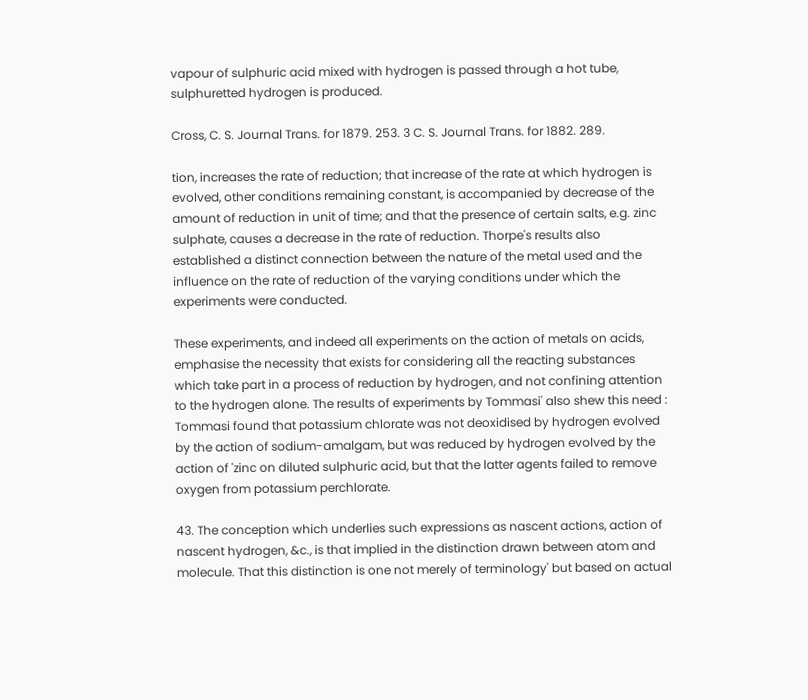vapour of sulphuric acid mixed with hydrogen is passed through a hot tube, sulphuretted hydrogen is produced.

Cross, C. S. Journal Trans. for 1879. 253. 3 C. S. Journal Trans. for 1882. 289.

tion, increases the rate of reduction; that increase of the rate at which hydrogen is evolved, other conditions remaining constant, is accompanied by decrease of the amount of reduction in unit of time; and that the presence of certain salts, e.g. zinc sulphate, causes a decrease in the rate of reduction. Thorpe's results also established a distinct connection between the nature of the metal used and the influence on the rate of reduction of the varying conditions under which the experiments were conducted.

These experiments, and indeed all experiments on the action of metals on acids, emphasise the necessity that exists for considering all the reacting substances which take part in a process of reduction by hydrogen, and not confining attention to the hydrogen alone. The results of experiments by Tommasi' also shew this need : Tommasi found that potassium chlorate was not deoxidised by hydrogen evolved by the action of sodium-amalgam, but was reduced by hydrogen evolved by the action of 'zinc on diluted sulphuric acid, but that the latter agents failed to remove oxygen from potassium perchlorate.

43. The conception which underlies such expressions as nascent actions, action of nascent hydrogen, &c., is that implied in the distinction drawn between atom and molecule. That this distinction is one not merely of terminology' but based on actual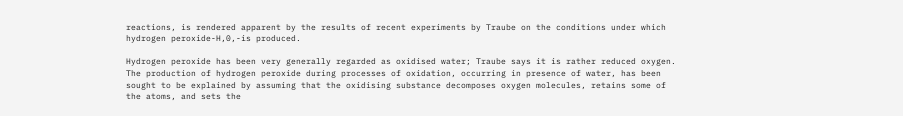reactions, is rendered apparent by the results of recent experiments by Traube on the conditions under which hydrogen peroxide-H,0,-is produced.

Hydrogen peroxide has been very generally regarded as oxidised water; Traube says it is rather reduced oxygen. The production of hydrogen peroxide during processes of oxidation, occurring in presence of water, has been sought to be explained by assuming that the oxidising substance decomposes oxygen molecules, retains some of the atoms, and sets the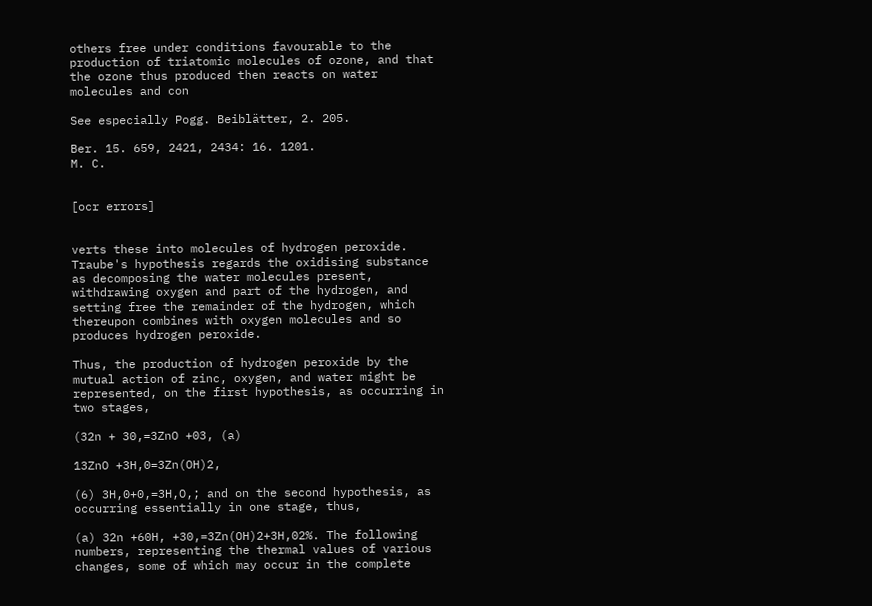others free under conditions favourable to the production of triatomic molecules of ozone, and that the ozone thus produced then reacts on water molecules and con

See especially Pogg. Beiblätter, 2. 205.

Ber. 15. 659, 2421, 2434: 16. 1201.
M. C.


[ocr errors]


verts these into molecules of hydrogen peroxide. Traube's hypothesis regards the oxidising substance as decomposing the water molecules present, withdrawing oxygen and part of the hydrogen, and setting free the remainder of the hydrogen, which thereupon combines with oxygen molecules and so produces hydrogen peroxide.

Thus, the production of hydrogen peroxide by the mutual action of zinc, oxygen, and water might be represented, on the first hypothesis, as occurring in two stages,

(32n + 30,=3ZnO +03, (a)

13ZnO +3H,0=3Zn(OH)2,

(6) 3H,0+0,=3H,O,; and on the second hypothesis, as occurring essentially in one stage, thus,

(a) 32n +60H, +30,=3Zn(OH)2+3H,02%. The following numbers, representing the thermal values of various changes, some of which may occur in the complete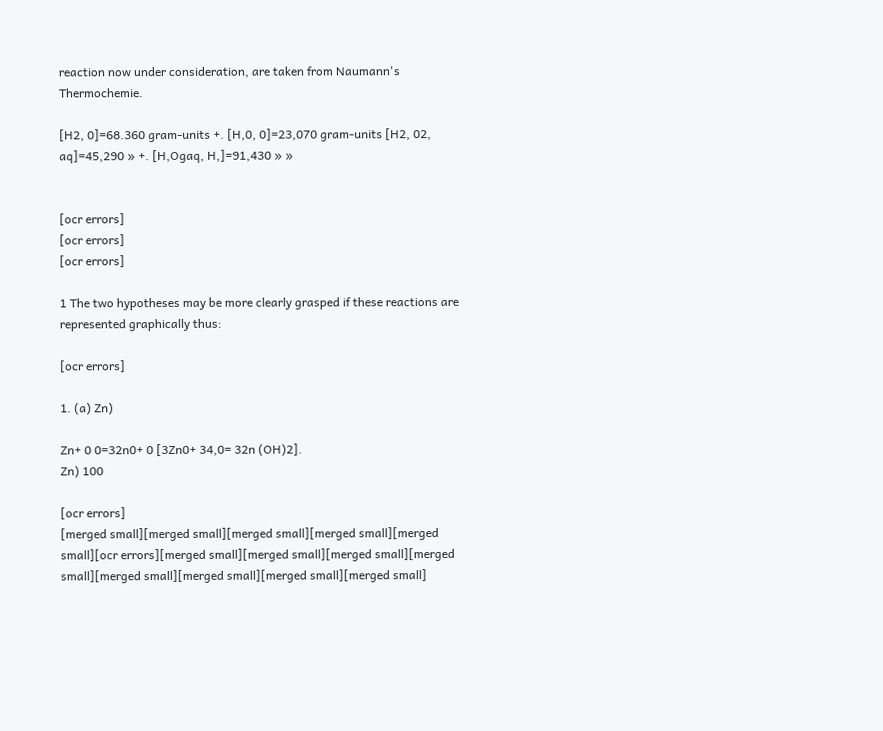reaction now under consideration, are taken from Naumann's Thermochemie.

[H2, 0]=68.360 gram-units +. [H,0, 0]=23,070 gram-units [H2, 02, aq]=45,290 » +. [H,Ogaq, H,]=91,430 » »


[ocr errors]
[ocr errors]
[ocr errors]

1 The two hypotheses may be more clearly grasped if these reactions are represented graphically thus:

[ocr errors]

1. (a) Zn)

Zn+ 0 0=32n0+ 0 [3Zn0+ 34,0= 32n (OH)2].
Zn) 100

[ocr errors]
[merged small][merged small][merged small][merged small][merged small][ocr errors][merged small][merged small][merged small][merged small][merged small][merged small][merged small][merged small]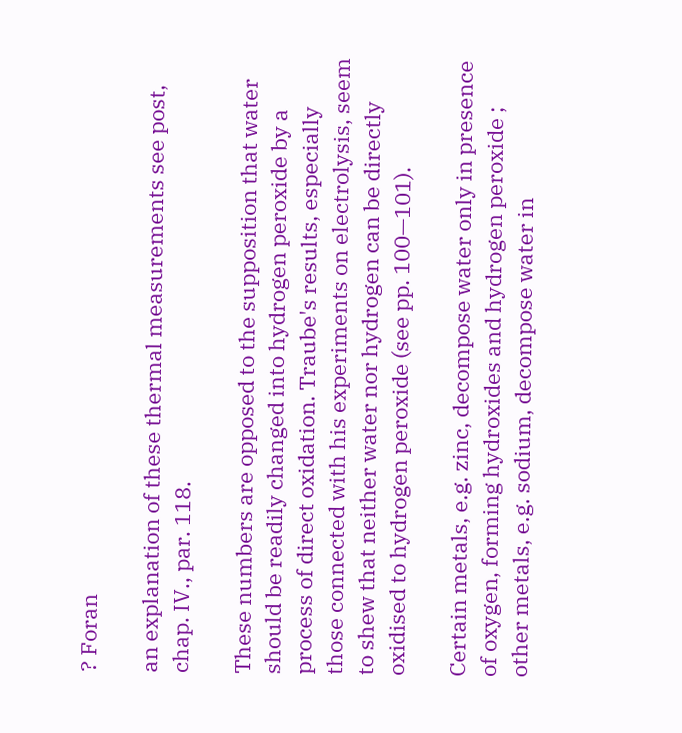? Foran

an explanation of these thermal measurements see post, chap. IV., par. 118.

These numbers are opposed to the supposition that water should be readily changed into hydrogen peroxide by a process of direct oxidation. Traube's results, especially those connected with his experiments on electrolysis, seem to shew that neither water nor hydrogen can be directly oxidised to hydrogen peroxide (see pp. 100—101).

Certain metals, e.g. zinc, decompose water only in presence of oxygen, forming hydroxides and hydrogen peroxide ; other metals, e.g. sodium, decompose water in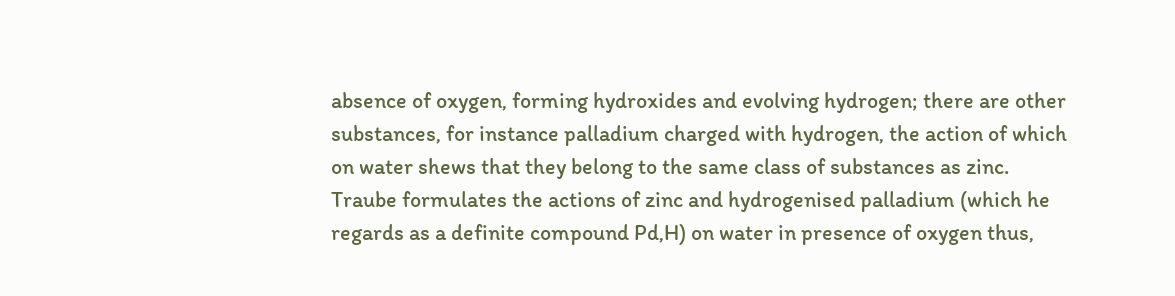absence of oxygen, forming hydroxides and evolving hydrogen; there are other substances, for instance palladium charged with hydrogen, the action of which on water shews that they belong to the same class of substances as zinc. Traube formulates the actions of zinc and hydrogenised palladium (which he regards as a definite compound Pd,H) on water in presence of oxygen thus,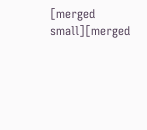[merged small][merged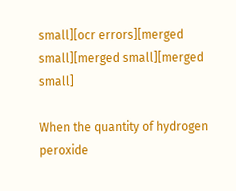small][ocr errors][merged small][merged small][merged small]

When the quantity of hydrogen peroxide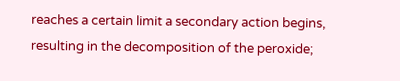reaches a certain limit a secondary action begins, resulting in the decomposition of the peroxide;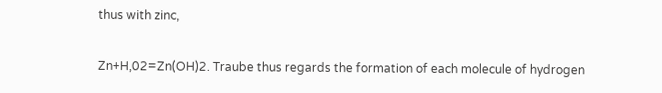thus with zinc,

Zn+H,02=Zn(OH)2. Traube thus regards the formation of each molecule of hydrogen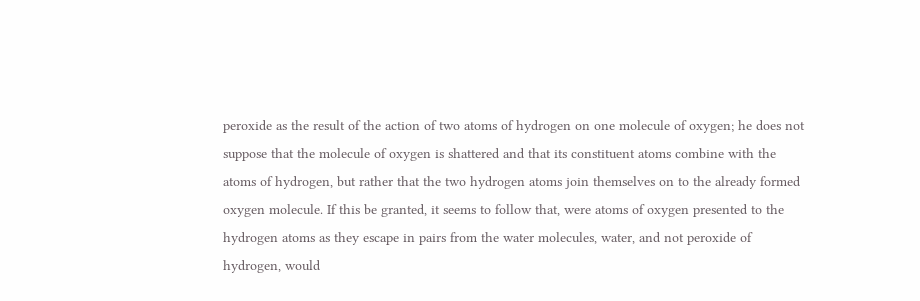peroxide as the result of the action of two atoms of hydrogen on one molecule of oxygen; he does not suppose that the molecule of oxygen is shattered and that its constituent atoms combine with the atoms of hydrogen, but rather that the two hydrogen atoms join themselves on to the already formed oxygen molecule. If this be granted, it seems to follow that, were atoms of oxygen presented to the hydrogen atoms as they escape in pairs from the water molecules, water, and not peroxide of hydrogen, would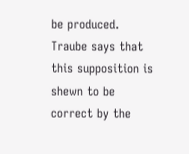be produced. Traube says that this supposition is shewn to be correct by the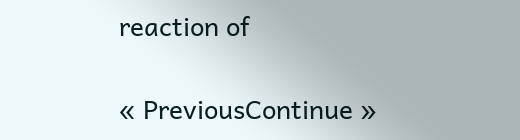reaction of

« PreviousContinue »